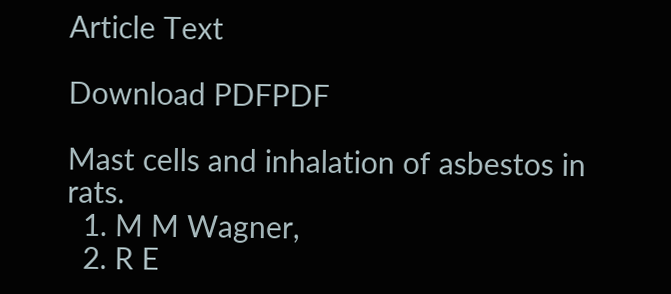Article Text

Download PDFPDF

Mast cells and inhalation of asbestos in rats.
  1. M M Wagner,
  2. R E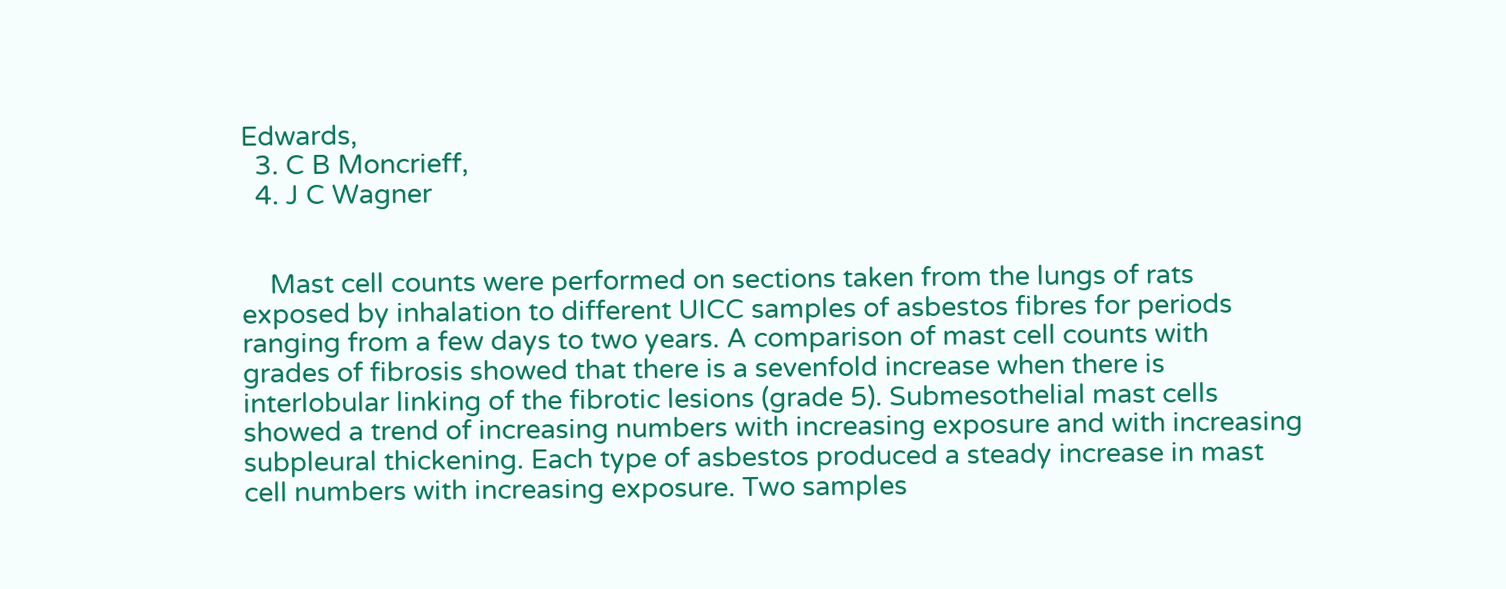Edwards,
  3. C B Moncrieff,
  4. J C Wagner


    Mast cell counts were performed on sections taken from the lungs of rats exposed by inhalation to different UICC samples of asbestos fibres for periods ranging from a few days to two years. A comparison of mast cell counts with grades of fibrosis showed that there is a sevenfold increase when there is interlobular linking of the fibrotic lesions (grade 5). Submesothelial mast cells showed a trend of increasing numbers with increasing exposure and with increasing subpleural thickening. Each type of asbestos produced a steady increase in mast cell numbers with increasing exposure. Two samples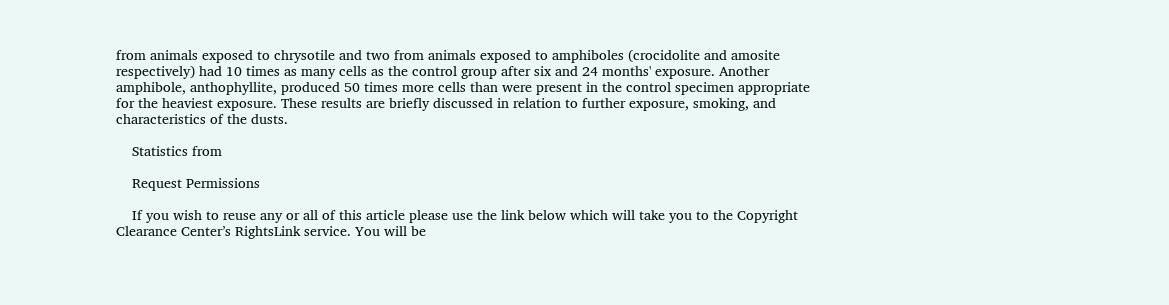from animals exposed to chrysotile and two from animals exposed to amphiboles (crocidolite and amosite respectively) had 10 times as many cells as the control group after six and 24 months' exposure. Another amphibole, anthophyllite, produced 50 times more cells than were present in the control specimen appropriate for the heaviest exposure. These results are briefly discussed in relation to further exposure, smoking, and characteristics of the dusts.

    Statistics from

    Request Permissions

    If you wish to reuse any or all of this article please use the link below which will take you to the Copyright Clearance Center’s RightsLink service. You will be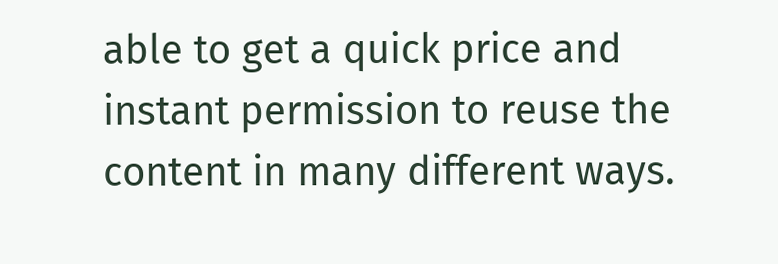able to get a quick price and instant permission to reuse the content in many different ways.